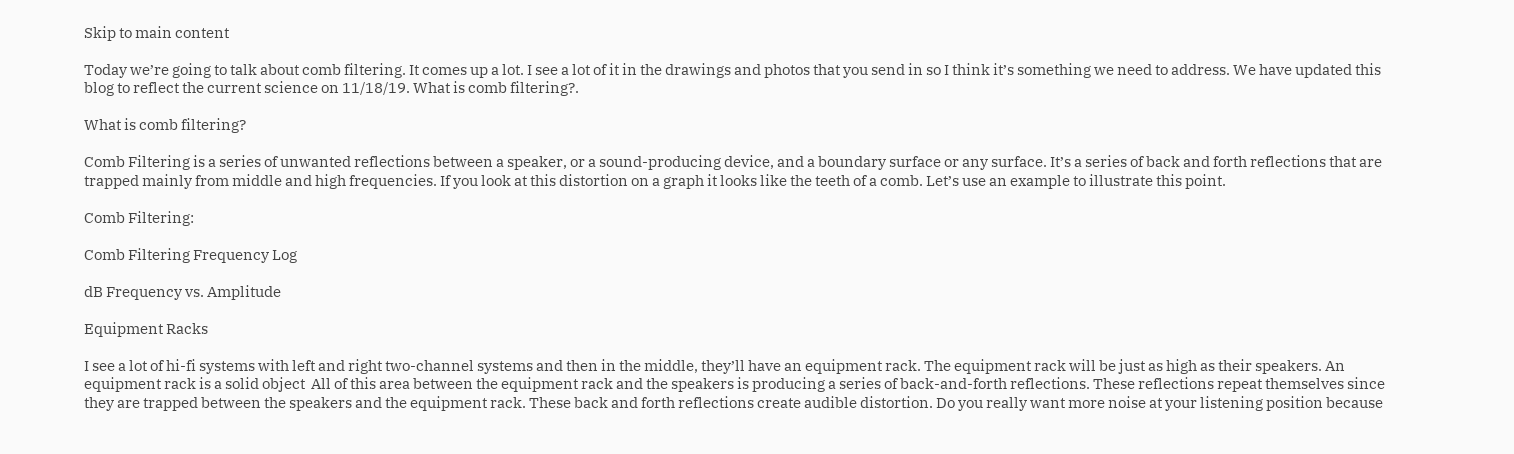Skip to main content

Today we’re going to talk about comb filtering. It comes up a lot. I see a lot of it in the drawings and photos that you send in so I think it’s something we need to address. We have updated this blog to reflect the current science on 11/18/19. What is comb filtering?.

What is comb filtering?

Comb Filtering is a series of unwanted reflections between a speaker, or a sound-producing device, and a boundary surface or any surface. It’s a series of back and forth reflections that are trapped mainly from middle and high frequencies. If you look at this distortion on a graph it looks like the teeth of a comb. Let’s use an example to illustrate this point.

Comb Filtering:

Comb Filtering Frequency Log

dB Frequency vs. Amplitude

Equipment Racks

I see a lot of hi-fi systems with left and right two-channel systems and then in the middle, they’ll have an equipment rack. The equipment rack will be just as high as their speakers. An equipment rack is a solid object  All of this area between the equipment rack and the speakers is producing a series of back-and-forth reflections. These reflections repeat themselves since they are trapped between the speakers and the equipment rack. These back and forth reflections create audible distortion. Do you really want more noise at your listening position because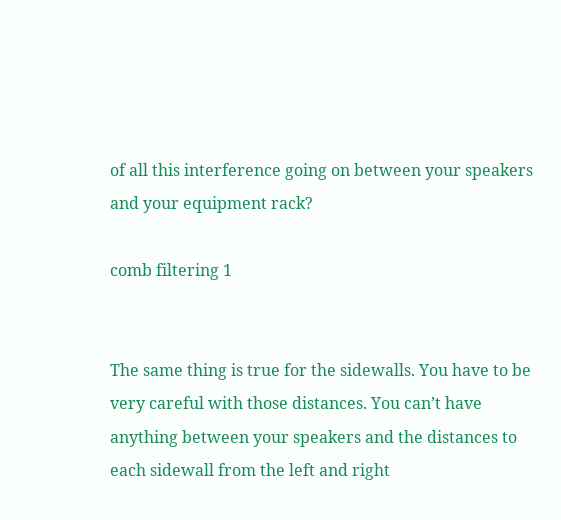of all this interference going on between your speakers and your equipment rack?

comb filtering 1


The same thing is true for the sidewalls. You have to be very careful with those distances. You can’t have anything between your speakers and the distances to each sidewall from the left and right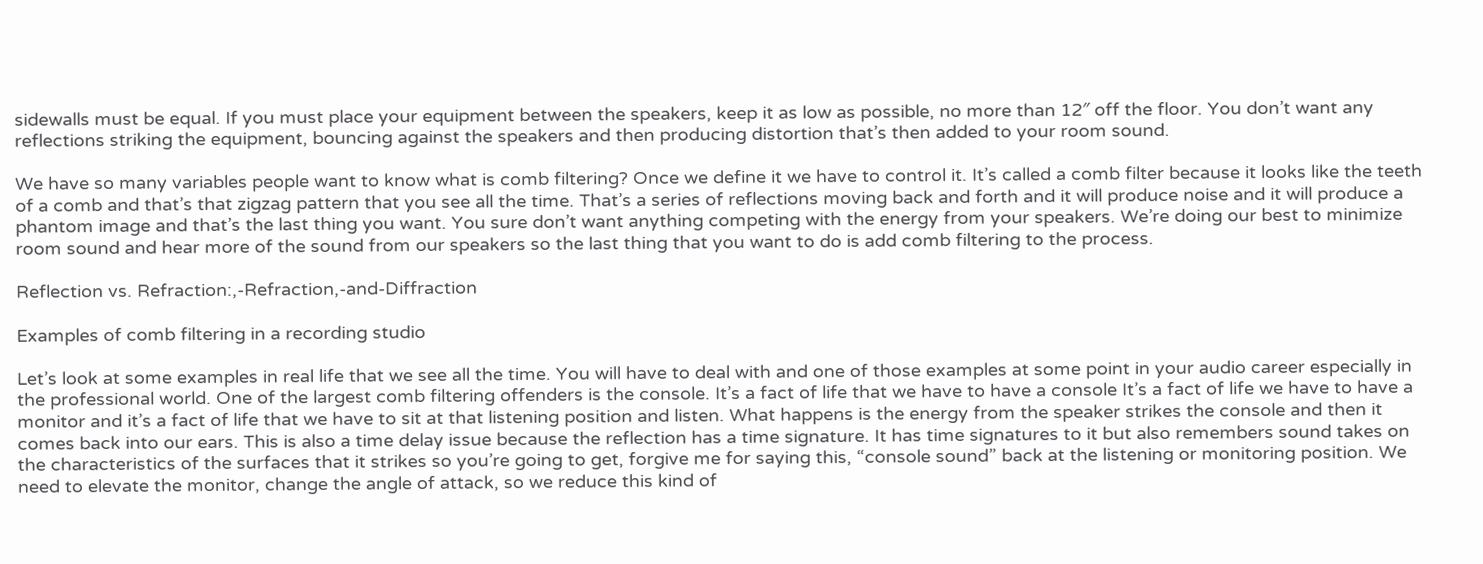sidewalls must be equal. If you must place your equipment between the speakers, keep it as low as possible, no more than 12″ off the floor. You don’t want any reflections striking the equipment, bouncing against the speakers and then producing distortion that’s then added to your room sound.

We have so many variables people want to know what is comb filtering? Once we define it we have to control it. It’s called a comb filter because it looks like the teeth of a comb and that’s that zigzag pattern that you see all the time. That’s a series of reflections moving back and forth and it will produce noise and it will produce a phantom image and that’s the last thing you want. You sure don’t want anything competing with the energy from your speakers. We’re doing our best to minimize room sound and hear more of the sound from our speakers so the last thing that you want to do is add comb filtering to the process.

Reflection vs. Refraction:,-Refraction,-and-Diffraction

Examples of comb filtering in a recording studio

Let’s look at some examples in real life that we see all the time. You will have to deal with and one of those examples at some point in your audio career especially in the professional world. One of the largest comb filtering offenders is the console. It’s a fact of life that we have to have a console It’s a fact of life we have to have a monitor and it’s a fact of life that we have to sit at that listening position and listen. What happens is the energy from the speaker strikes the console and then it comes back into our ears. This is also a time delay issue because the reflection has a time signature. It has time signatures to it but also remembers sound takes on the characteristics of the surfaces that it strikes so you’re going to get, forgive me for saying this, “console sound” back at the listening or monitoring position. We need to elevate the monitor, change the angle of attack, so we reduce this kind of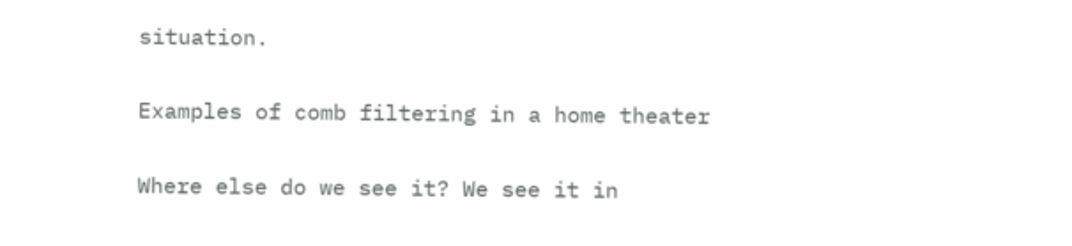situation.

Examples of comb filtering in a home theater

Where else do we see it? We see it in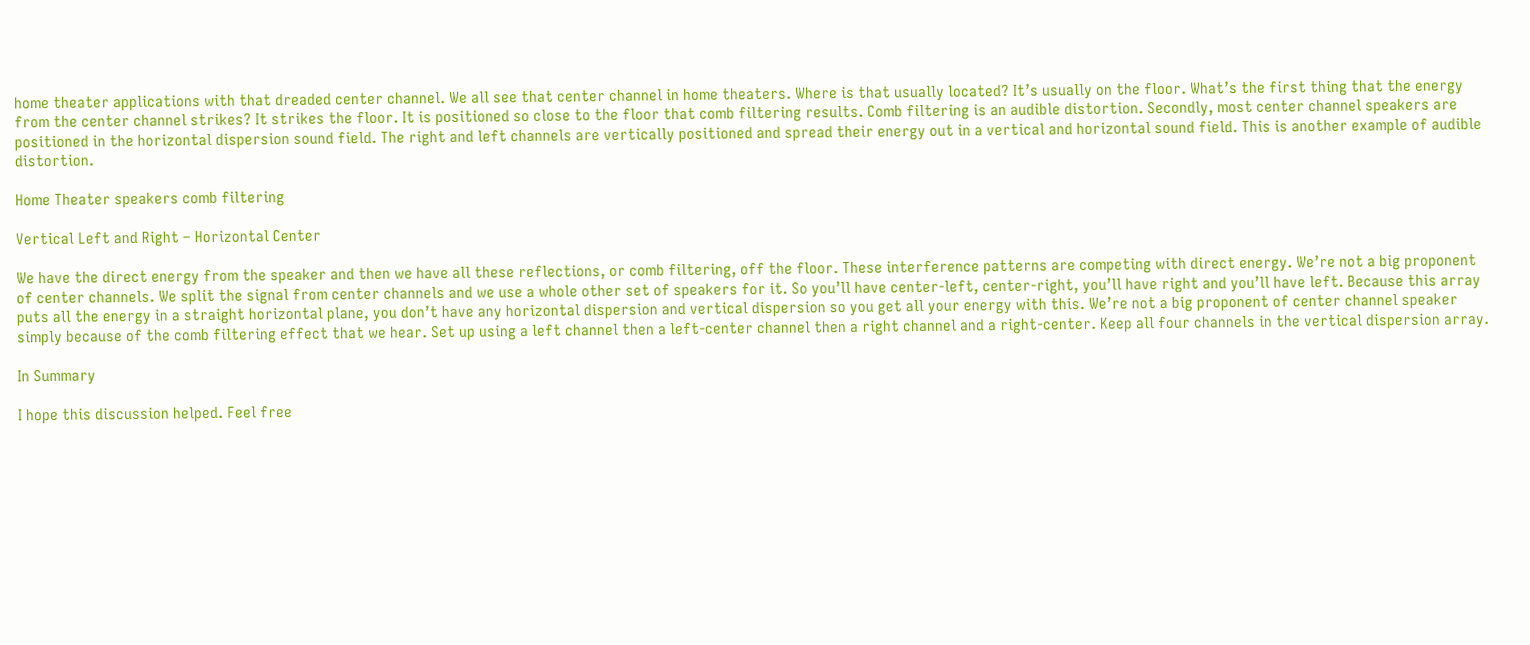home theater applications with that dreaded center channel. We all see that center channel in home theaters. Where is that usually located? It’s usually on the floor. What’s the first thing that the energy from the center channel strikes? It strikes the floor. It is positioned so close to the floor that comb filtering results. Comb filtering is an audible distortion. Secondly, most center channel speakers are positioned in the horizontal dispersion sound field. The right and left channels are vertically positioned and spread their energy out in a vertical and horizontal sound field. This is another example of audible distortion.

Home Theater speakers comb filtering

Vertical Left and Right – Horizontal Center

We have the direct energy from the speaker and then we have all these reflections, or comb filtering, off the floor. These interference patterns are competing with direct energy. We’re not a big proponent of center channels. We split the signal from center channels and we use a whole other set of speakers for it. So you’ll have center-left, center-right, you’ll have right and you’ll have left. Because this array puts all the energy in a straight horizontal plane, you don’t have any horizontal dispersion and vertical dispersion so you get all your energy with this. We’re not a big proponent of center channel speaker simply because of the comb filtering effect that we hear. Set up using a left channel then a left-center channel then a right channel and a right-center. Keep all four channels in the vertical dispersion array.

In Summary

I hope this discussion helped. Feel free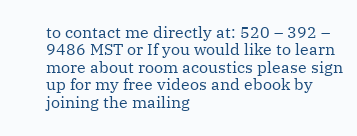to contact me directly at: 520 – 392 – 9486 MST or If you would like to learn more about room acoustics please sign up for my free videos and ebook by joining the mailing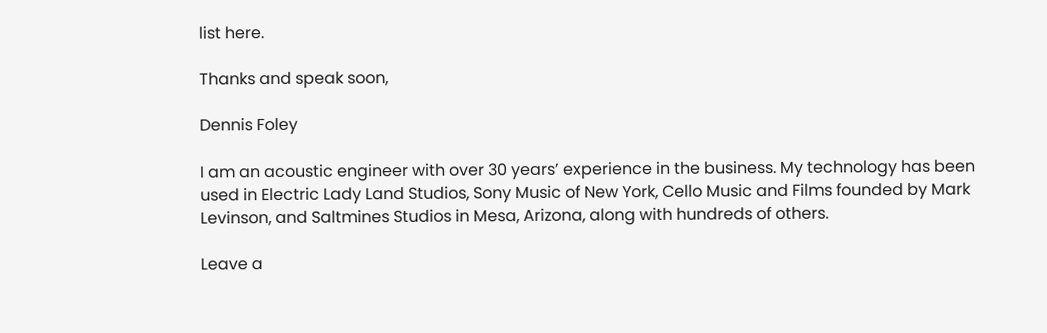list here.

Thanks and speak soon,

Dennis Foley

I am an acoustic engineer with over 30 years’ experience in the business. My technology has been used in Electric Lady Land Studios, Sony Music of New York, Cello Music and Films founded by Mark Levinson, and Saltmines Studios in Mesa, Arizona, along with hundreds of others.

Leave a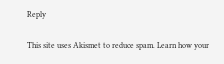Reply

This site uses Akismet to reduce spam. Learn how your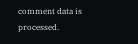comment data is processed.